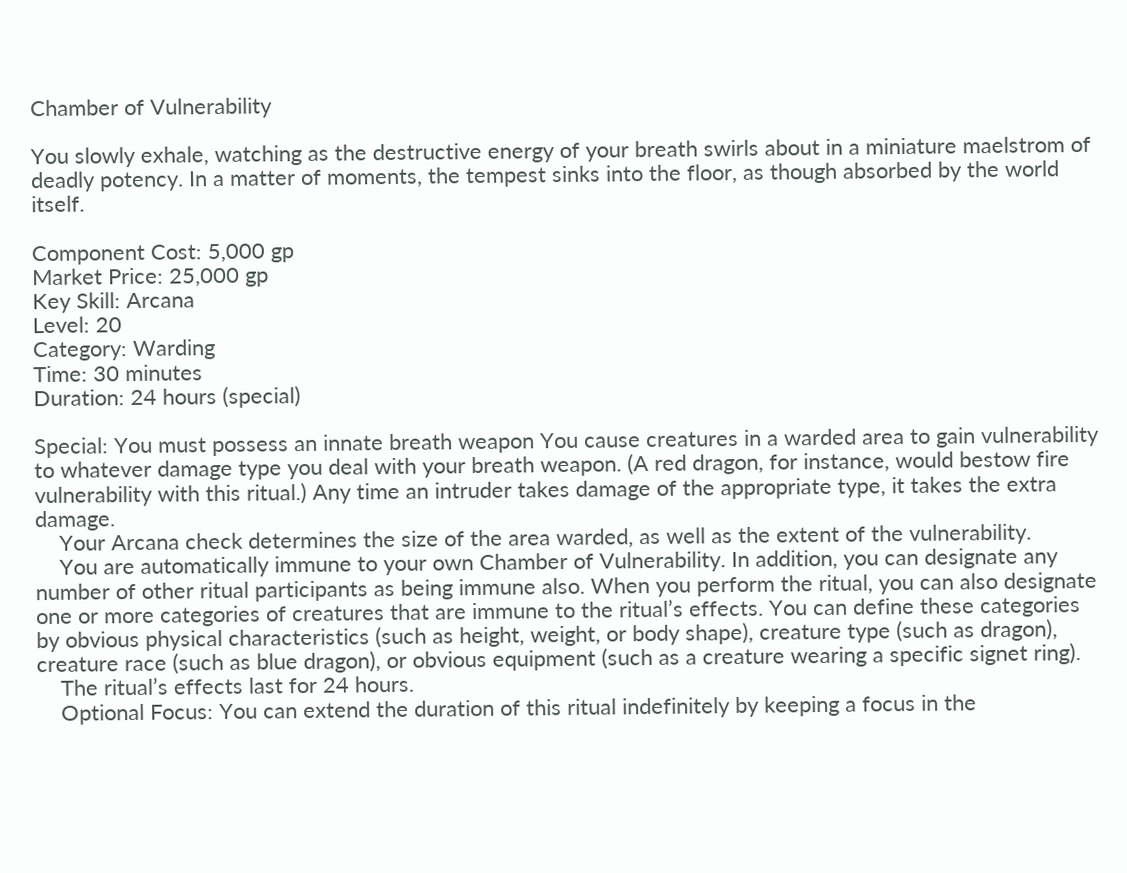Chamber of Vulnerability

You slowly exhale, watching as the destructive energy of your breath swirls about in a miniature maelstrom of deadly potency. In a matter of moments, the tempest sinks into the floor, as though absorbed by the world itself.

Component Cost: 5,000 gp
Market Price: 25,000 gp
Key Skill: Arcana
Level: 20
Category: Warding
Time: 30 minutes
Duration: 24 hours (special)

Special: You must possess an innate breath weapon You cause creatures in a warded area to gain vulnerability to whatever damage type you deal with your breath weapon. (A red dragon, for instance, would bestow fire vulnerability with this ritual.) Any time an intruder takes damage of the appropriate type, it takes the extra damage.
    Your Arcana check determines the size of the area warded, as well as the extent of the vulnerability.
    You are automatically immune to your own Chamber of Vulnerability. In addition, you can designate any number of other ritual participants as being immune also. When you perform the ritual, you can also designate one or more categories of creatures that are immune to the ritual’s effects. You can define these categories by obvious physical characteristics (such as height, weight, or body shape), creature type (such as dragon), creature race (such as blue dragon), or obvious equipment (such as a creature wearing a specific signet ring).
    The ritual’s effects last for 24 hours.
    Optional Focus: You can extend the duration of this ritual indefinitely by keeping a focus in the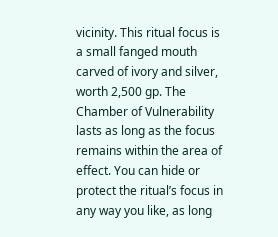vicinity. This ritual focus is a small fanged mouth carved of ivory and silver, worth 2,500 gp. The Chamber of Vulnerability lasts as long as the focus remains within the area of effect. You can hide or protect the ritual’s focus in any way you like, as long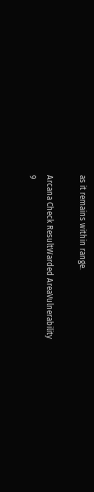as it remains within range.

Arcana Check ResultWarded AreaVulnerability
9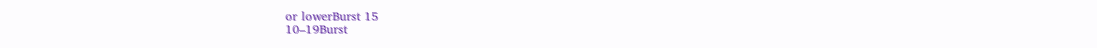or lowerBurst 15
10–19Burst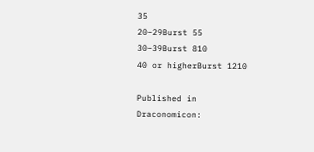35
20–29Burst 55
30–39Burst 810
40 or higherBurst 1210

Published in Draconomicon: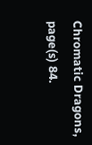Chromatic Dragons, page(s) 84.